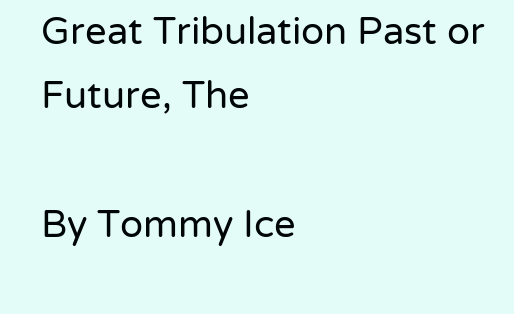Great Tribulation Past or Future, The

By Tommy Ice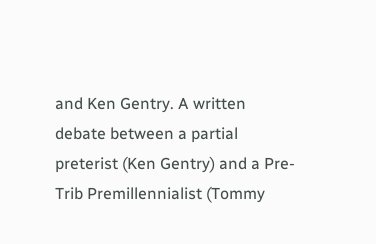and Ken Gentry. A written debate between a partial preterist (Ken Gentry) and a Pre-Trib Premillennialist (Tommy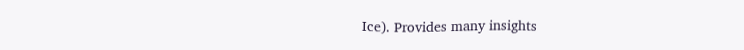Ice). Provides many insights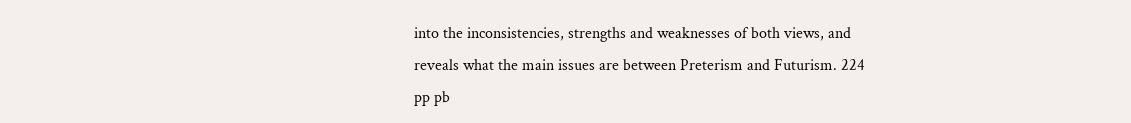into the inconsistencies, strengths and weaknesses of both views, and reveals what the main issues are between Preterism and Futurism. 224 pp pb